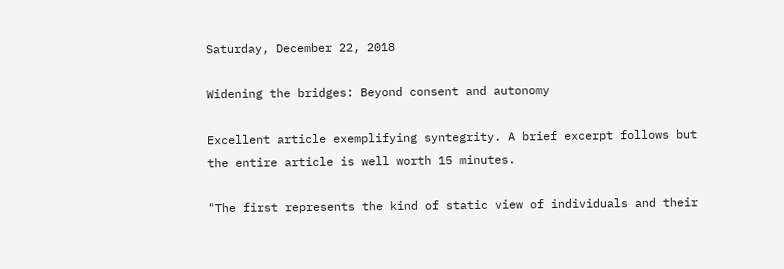Saturday, December 22, 2018

Widening the bridges: Beyond consent and autonomy

Excellent article exemplifying syntegrity. A brief excerpt follows but the entire article is well worth 15 minutes.

"The first represents the kind of static view of individuals and their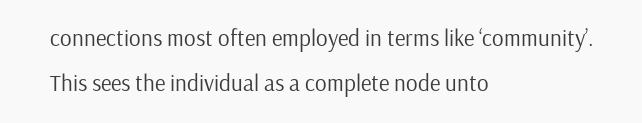connections most often employed in terms like ‘community’. This sees the individual as a complete node unto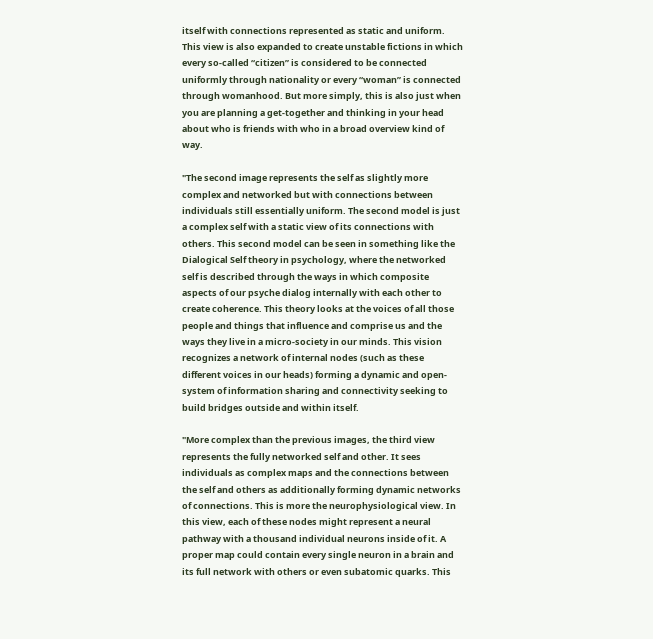itself with connections represented as static and uniform. This view is also expanded to create unstable fictions in which every so-called “citizen” is considered to be connected uniformly through nationality or every “woman” is connected through womanhood. But more simply, this is also just when you are planning a get-together and thinking in your head about who is friends with who in a broad overview kind of way.

"The second image represents the self as slightly more complex and networked but with connections between individuals still essentially uniform. The second model is just a complex self with a static view of its connections with others. This second model can be seen in something like the Dialogical Self theory in psychology, where the networked self is described through the ways in which composite aspects of our psyche dialog internally with each other to create coherence. This theory looks at the voices of all those people and things that influence and comprise us and the ways they live in a micro-society in our minds. This vision recognizes a network of internal nodes (such as these different voices in our heads) forming a dynamic and open-system of information sharing and connectivity seeking to build bridges outside and within itself.

"More complex than the previous images, the third view represents the fully networked self and other. It sees individuals as complex maps and the connections between the self and others as additionally forming dynamic networks of connections. This is more the neurophysiological view. In this view, each of these nodes might represent a neural pathway with a thousand individual neurons inside of it. A proper map could contain every single neuron in a brain and its full network with others or even subatomic quarks. This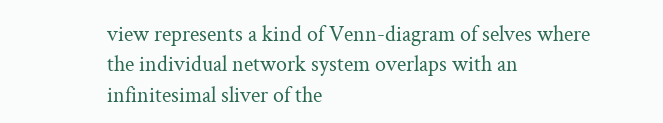view represents a kind of Venn-diagram of selves where the individual network system overlaps with an infinitesimal sliver of the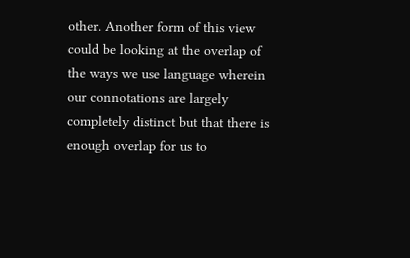other. Another form of this view could be looking at the overlap of the ways we use language wherein our connotations are largely completely distinct but that there is enough overlap for us to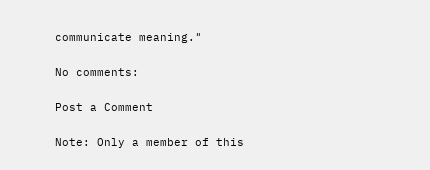communicate meaning."

No comments:

Post a Comment

Note: Only a member of this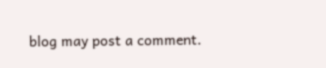blog may post a comment.